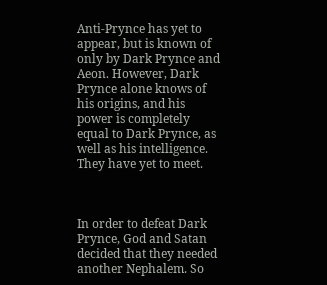Anti-Prynce has yet to appear, but is known of only by Dark Prynce and Aeon. However, Dark Prynce alone knows of his origins, and his power is completely equal to Dark Prynce, as well as his intelligence. They have yet to meet.



In order to defeat Dark Prynce, God and Satan decided that they needed another Nephalem. So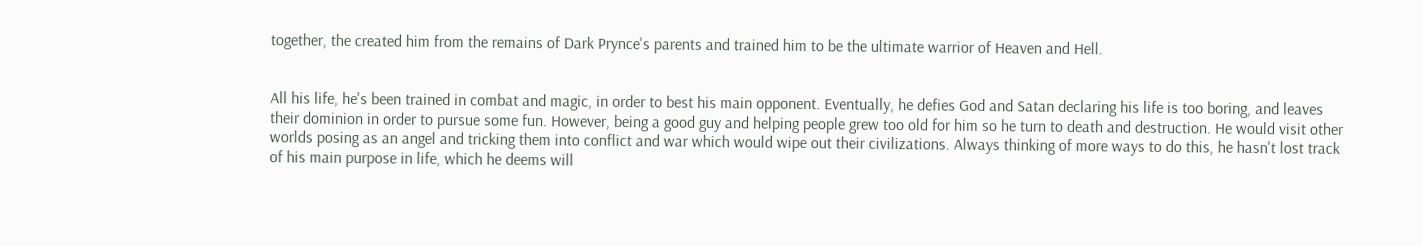together, the created him from the remains of Dark Prynce's parents and trained him to be the ultimate warrior of Heaven and Hell.


All his life, he's been trained in combat and magic, in order to best his main opponent. Eventually, he defies God and Satan declaring his life is too boring, and leaves  their dominion in order to pursue some fun. However, being a good guy and helping people grew too old for him so he turn to death and destruction. He would visit other worlds posing as an angel and tricking them into conflict and war which would wipe out their civilizations. Always thinking of more ways to do this, he hasn't lost track of his main purpose in life, which he deems will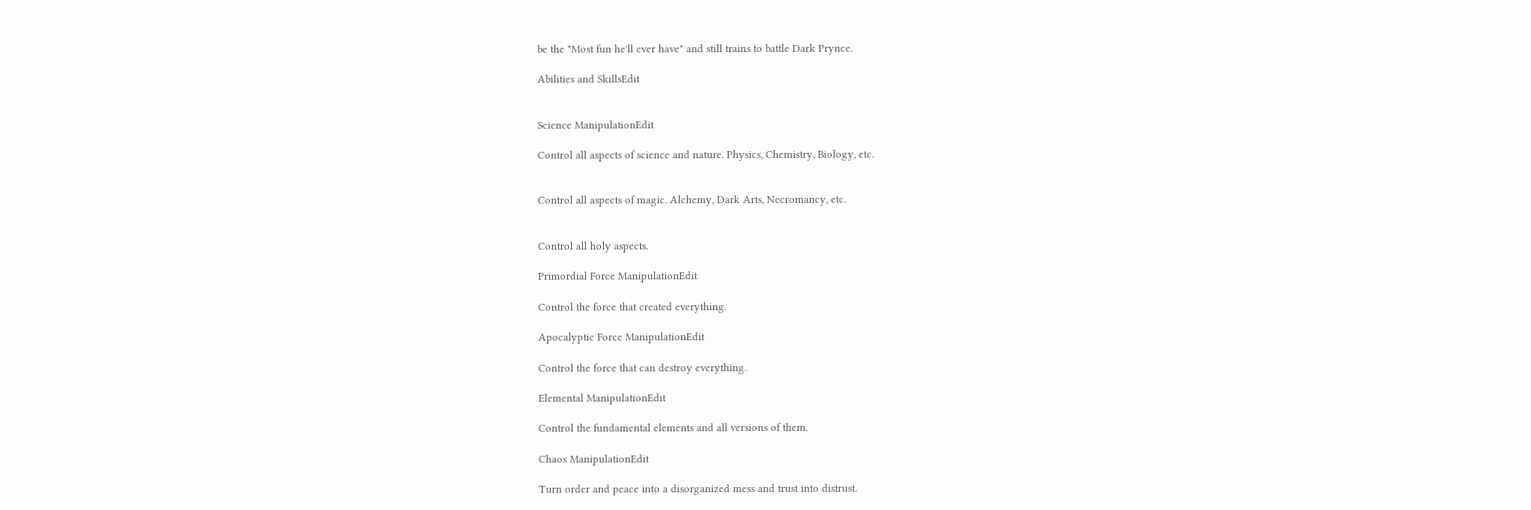be the "Most fun he'll ever have" and still trains to battle Dark Prynce.

Abilities and SkillsEdit


Science ManipulationEdit

Control all aspects of science and nature. Physics, Chemistry, Biology, etc.


Control all aspects of magic. Alchemy, Dark Arts, Necromancy, etc.


Control all holy aspects.

Primordial Force ManipulationEdit

Control the force that created everything.

Apocalyptic Force ManipulationEdit

Control the force that can destroy everything.

Elemental ManipulationEdit

Control the fundamental elements and all versions of them.

Chaos ManipulationEdit

Turn order and peace into a disorganized mess and trust into distrust.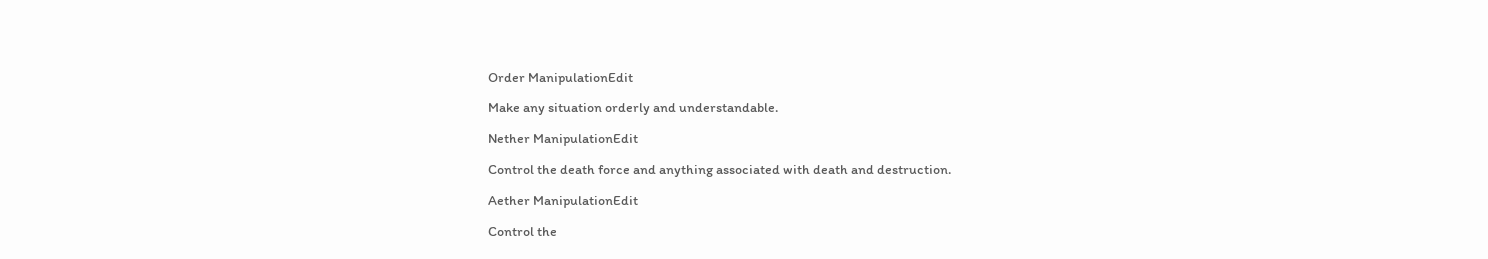Order ManipulationEdit

Make any situation orderly and understandable.

Nether ManipulationEdit

Control the death force and anything associated with death and destruction.

Aether ManipulationEdit

Control the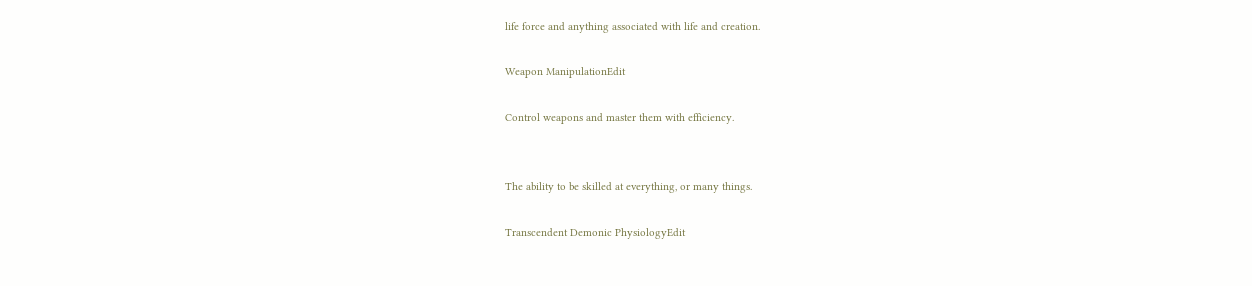life force and anything associated with life and creation.

Weapon ManipulationEdit

Control weapons and master them with efficiency.


The ability to be skilled at everything, or many things.

Transcendent Demonic PhysiologyEdit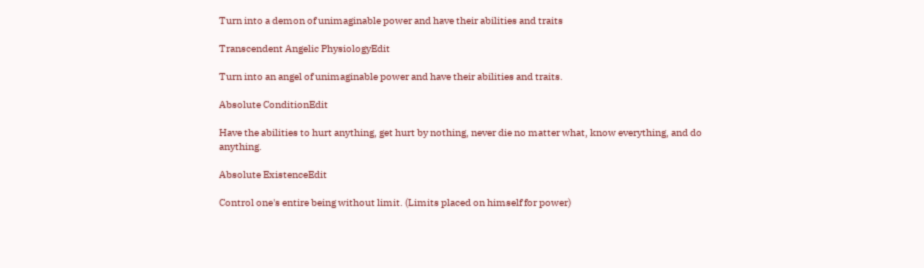Turn into a demon of unimaginable power and have their abilities and traits

Transcendent Angelic PhysiologyEdit

Turn into an angel of unimaginable power and have their abilities and traits.

Absolute ConditionEdit

Have the abilities to hurt anything, get hurt by nothing, never die no matter what, know everything, and do anything.

Absolute ExistenceEdit

Control one's entire being without limit. (Limits placed on himself for power)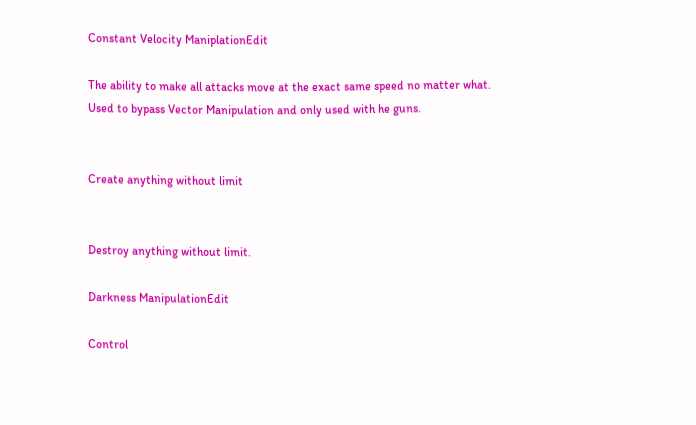Constant Velocity ManiplationEdit

The ability to make all attacks move at the exact same speed no matter what. Used to bypass Vector Manipulation and only used with he guns.


Create anything without limit


Destroy anything without limit.

Darkness ManipulationEdit

Control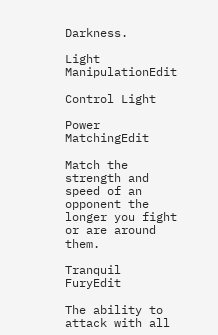Darkness.

Light ManipulationEdit

Control Light

Power MatchingEdit

Match the strength and speed of an opponent the longer you fight or are around them.

Tranquil FuryEdit

The ability to attack with all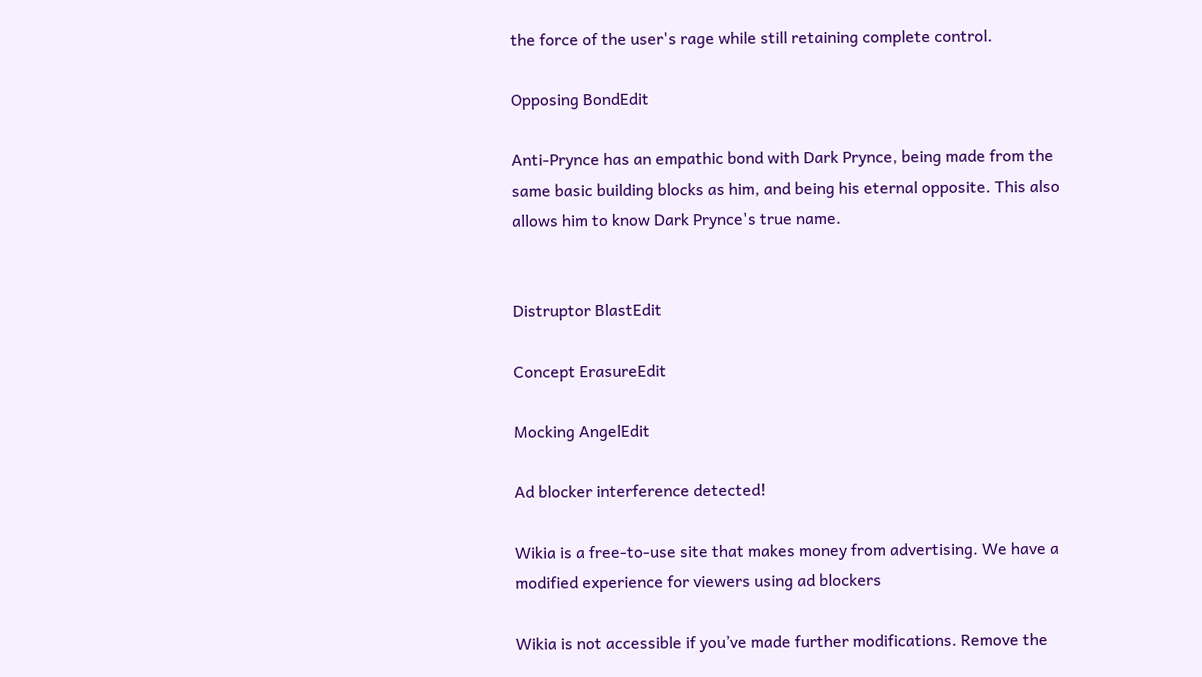the force of the user's rage while still retaining complete control.

Opposing BondEdit

Anti-Prynce has an empathic bond with Dark Prynce, being made from the same basic building blocks as him, and being his eternal opposite. This also allows him to know Dark Prynce's true name.


Distruptor BlastEdit

Concept ErasureEdit

Mocking AngelEdit

Ad blocker interference detected!

Wikia is a free-to-use site that makes money from advertising. We have a modified experience for viewers using ad blockers

Wikia is not accessible if you’ve made further modifications. Remove the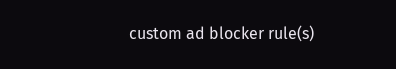custom ad blocker rule(s)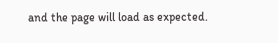and the page will load as expected.